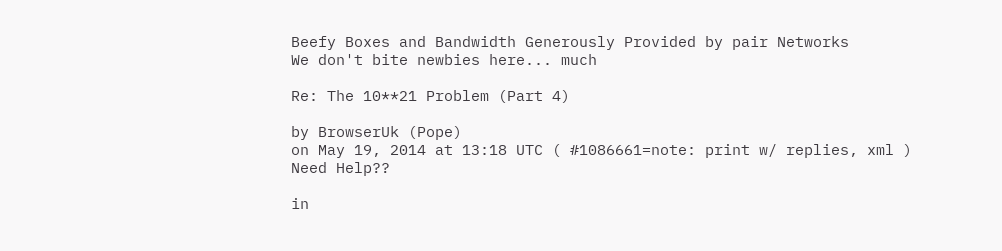Beefy Boxes and Bandwidth Generously Provided by pair Networks
We don't bite newbies here... much

Re: The 10**21 Problem (Part 4)

by BrowserUk (Pope)
on May 19, 2014 at 13:18 UTC ( #1086661=note: print w/ replies, xml ) Need Help??

in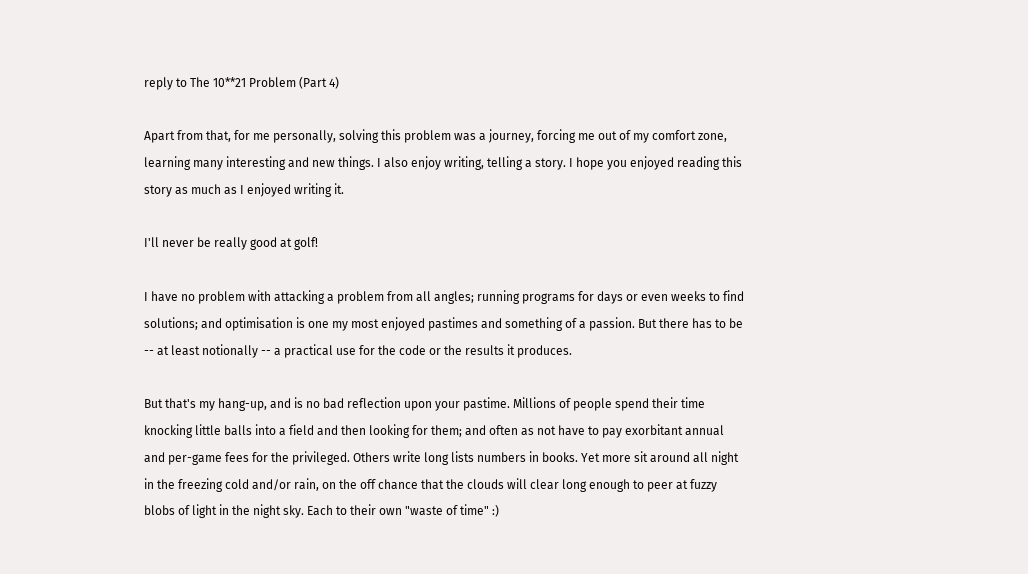reply to The 10**21 Problem (Part 4)

Apart from that, for me personally, solving this problem was a journey, forcing me out of my comfort zone, learning many interesting and new things. I also enjoy writing, telling a story. I hope you enjoyed reading this story as much as I enjoyed writing it.

I'll never be really good at golf!

I have no problem with attacking a problem from all angles; running programs for days or even weeks to find solutions; and optimisation is one my most enjoyed pastimes and something of a passion. But there has to be -- at least notionally -- a practical use for the code or the results it produces.

But that's my hang-up, and is no bad reflection upon your pastime. Millions of people spend their time knocking little balls into a field and then looking for them; and often as not have to pay exorbitant annual and per-game fees for the privileged. Others write long lists numbers in books. Yet more sit around all night in the freezing cold and/or rain, on the off chance that the clouds will clear long enough to peer at fuzzy blobs of light in the night sky. Each to their own "waste of time" :)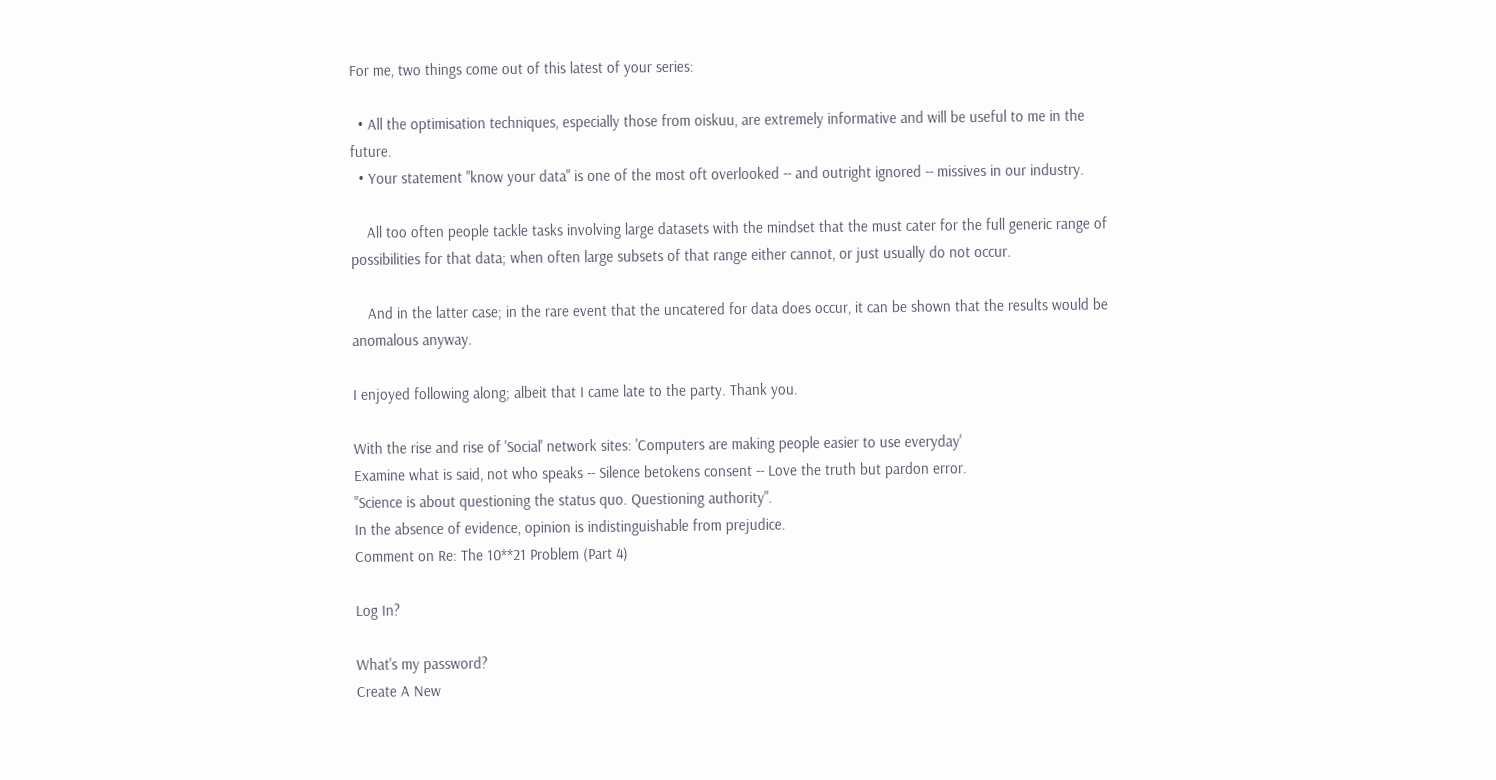For me, two things come out of this latest of your series:

  • All the optimisation techniques, especially those from oiskuu, are extremely informative and will be useful to me in the future.
  • Your statement "know your data" is one of the most oft overlooked -- and outright ignored -- missives in our industry.

    All too often people tackle tasks involving large datasets with the mindset that the must cater for the full generic range of possibilities for that data; when often large subsets of that range either cannot, or just usually do not occur.

    And in the latter case; in the rare event that the uncatered for data does occur, it can be shown that the results would be anomalous anyway.

I enjoyed following along; albeit that I came late to the party. Thank you.

With the rise and rise of 'Social' network sites: 'Computers are making people easier to use everyday'
Examine what is said, not who speaks -- Silence betokens consent -- Love the truth but pardon error.
"Science is about questioning the status quo. Questioning authority".
In the absence of evidence, opinion is indistinguishable from prejudice.
Comment on Re: The 10**21 Problem (Part 4)

Log In?

What's my password?
Create A New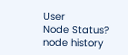User
Node Status?
node history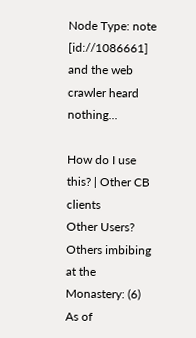Node Type: note [id://1086661]
and the web crawler heard nothing...

How do I use this? | Other CB clients
Other Users?
Others imbibing at the Monastery: (6)
As of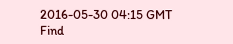2016-05-30 04:15 GMT
Find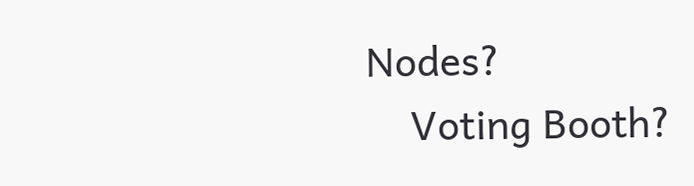Nodes?
    Voting Booth?